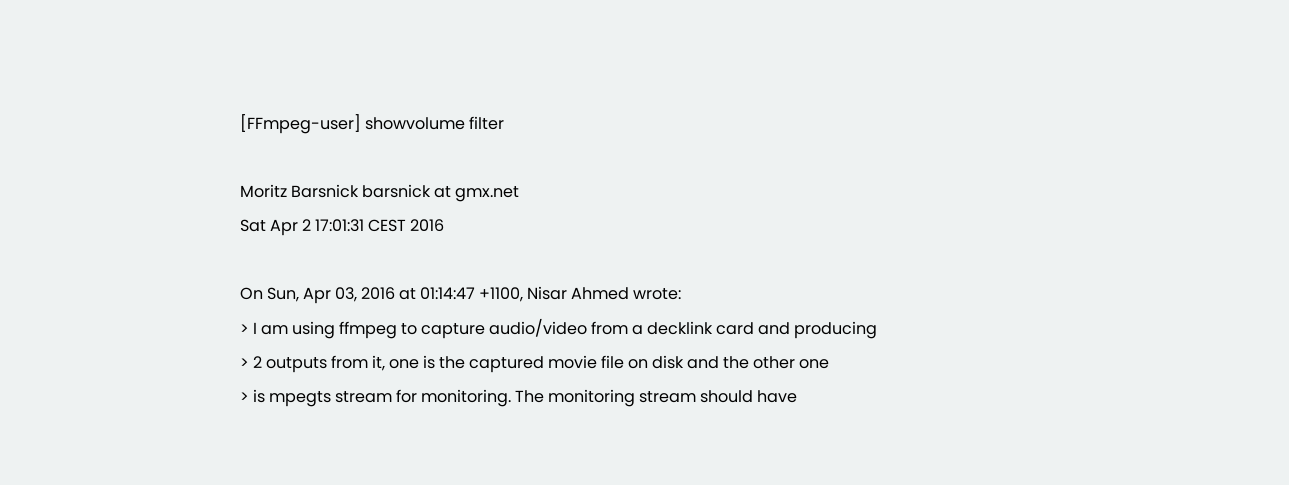[FFmpeg-user] showvolume filter

Moritz Barsnick barsnick at gmx.net
Sat Apr 2 17:01:31 CEST 2016

On Sun, Apr 03, 2016 at 01:14:47 +1100, Nisar Ahmed wrote:
> I am using ffmpeg to capture audio/video from a decklink card and producing
> 2 outputs from it, one is the captured movie file on disk and the other one
> is mpegts stream for monitoring. The monitoring stream should have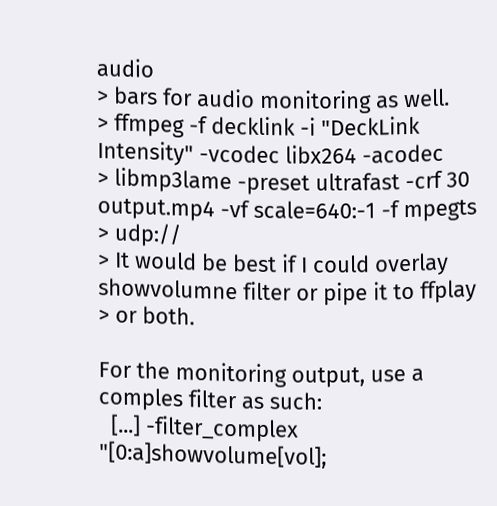audio
> bars for audio monitoring as well.
> ffmpeg -f decklink -i "DeckLink Intensity" -vcodec libx264 -acodec
> libmp3lame -preset ultrafast -crf 30 output.mp4 -vf scale=640:-1 -f mpegts
> udp://
> It would be best if I could overlay showvolumne filter or pipe it to ffplay
> or both.

For the monitoring output, use a comples filter as such:
  [...] -filter_complex "[0:a]showvolume[vol];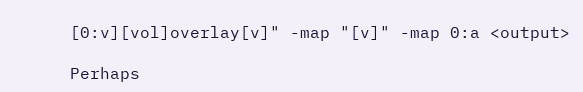[0:v][vol]overlay[v]" -map "[v]" -map 0:a <output>

Perhaps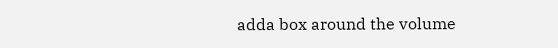adda box around the volume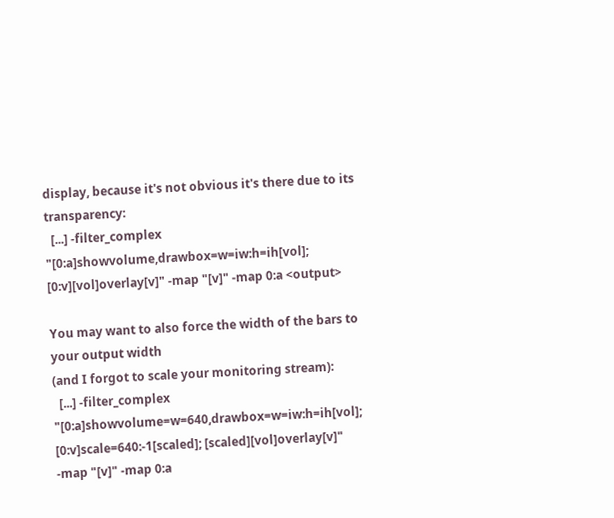display, because it's not obvious it's there due to its transparency:
  [...] -filter_complex "[0:a]showvolume,drawbox=w=iw:h=ih[vol]; [0:v][vol]overlay[v]" -map "[v]" -map 0:a <output>

You may want to also force the width of the bars to your output width
(and I forgot to scale your monitoring stream):
  [...] -filter_complex "[0:a]showvolume=w=640,drawbox=w=iw:h=ih[vol]; [0:v]scale=640:-1[scaled]; [scaled][vol]overlay[v]" -map "[v]" -map 0:a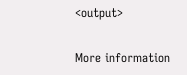<output>


More information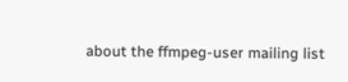about the ffmpeg-user mailing list